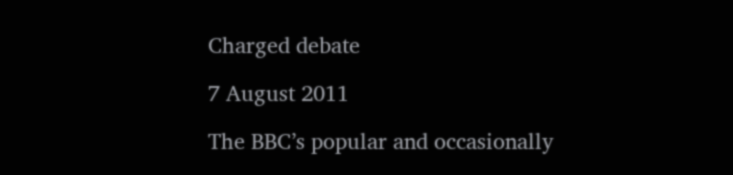Charged debate

7 August 2011

The BBC’s popular and occasionally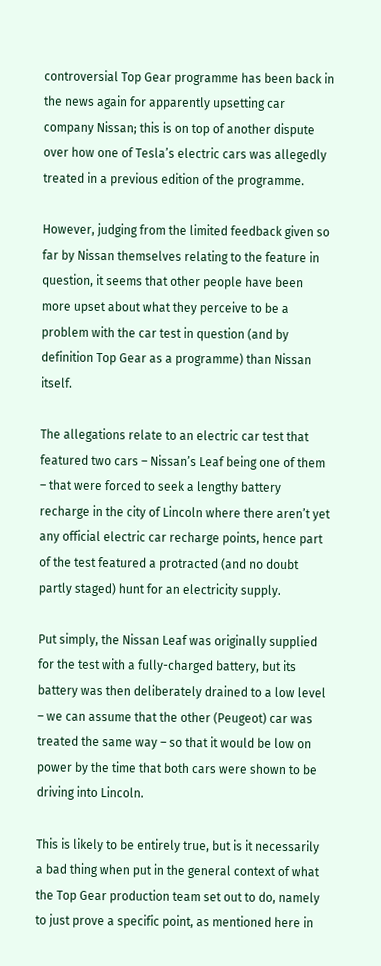controversial Top Gear programme has been back in the news again for apparently upsetting car company Nissan; this is on top of another dispute over how one of Tesla’s electric cars was allegedly treated in a previous edition of the programme.

However, judging from the limited feedback given so far by Nissan themselves relating to the feature in question, it seems that other people have been more upset about what they perceive to be a problem with the car test in question (and by definition Top Gear as a programme) than Nissan itself.

The allegations relate to an electric car test that featured two cars – Nissan’s Leaf being one of them – that were forced to seek a lengthy battery recharge in the city of Lincoln where there aren’t yet any official electric car recharge points, hence part of the test featured a protracted (and no doubt partly staged) hunt for an electricity supply.

Put simply, the Nissan Leaf was originally supplied for the test with a fully-charged battery, but its battery was then deliberately drained to a low level – we can assume that the other (Peugeot) car was treated the same way – so that it would be low on power by the time that both cars were shown to be driving into Lincoln.

This is likely to be entirely true, but is it necessarily a bad thing when put in the general context of what the Top Gear production team set out to do, namely to just prove a specific point, as mentioned here in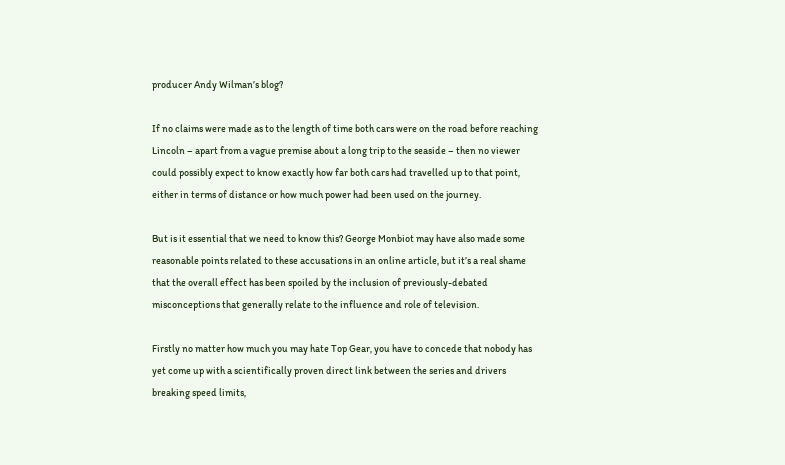producer Andy Wilman’s blog?

If no claims were made as to the length of time both cars were on the road before reaching Lincoln – apart from a vague premise about a long trip to the seaside – then no viewer could possibly expect to know exactly how far both cars had travelled up to that point, either in terms of distance or how much power had been used on the journey.

But is it essential that we need to know this? George Monbiot may have also made some reasonable points related to these accusations in an online article, but it’s a real shame that the overall effect has been spoiled by the inclusion of previously-debated misconceptions that generally relate to the influence and role of television.

Firstly no matter how much you may hate Top Gear, you have to concede that nobody has yet come up with a scientifically proven direct link between the series and drivers breaking speed limits,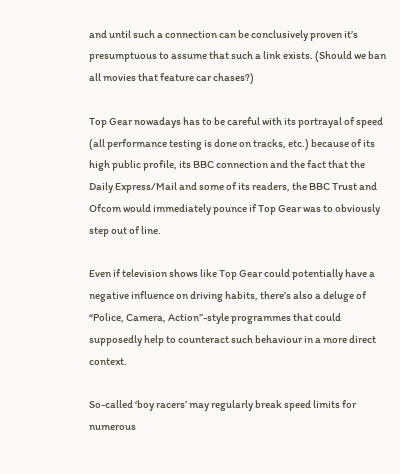and until such a connection can be conclusively proven it’s presumptuous to assume that such a link exists. (Should we ban all movies that feature car chases?)

Top Gear nowadays has to be careful with its portrayal of speed (all performance testing is done on tracks, etc.) because of its high public profile, its BBC connection and the fact that the Daily Express/Mail and some of its readers, the BBC Trust and Ofcom would immediately pounce if Top Gear was to obviously step out of line.

Even if television shows like Top Gear could potentially have a negative influence on driving habits, there’s also a deluge of “Police, Camera, Action”-style programmes that could supposedly help to counteract such behaviour in a more direct context.

So-called ‘boy racers’ may regularly break speed limits for numerous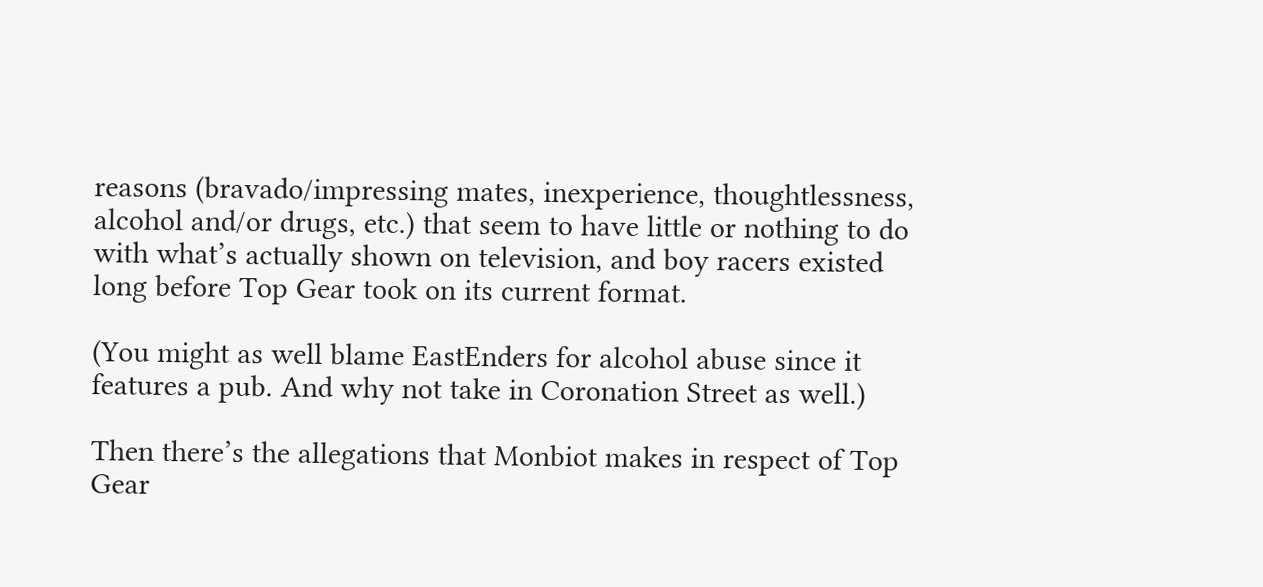reasons (bravado/impressing mates, inexperience, thoughtlessness, alcohol and/or drugs, etc.) that seem to have little or nothing to do with what’s actually shown on television, and boy racers existed long before Top Gear took on its current format.

(You might as well blame EastEnders for alcohol abuse since it features a pub. And why not take in Coronation Street as well.)

Then there’s the allegations that Monbiot makes in respect of Top Gear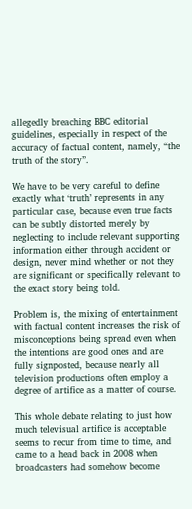allegedly breaching BBC editorial guidelines, especially in respect of the accuracy of factual content, namely, “the truth of the story”.

We have to be very careful to define exactly what ‘truth’ represents in any particular case, because even true facts can be subtly distorted merely by neglecting to include relevant supporting information either through accident or design, never mind whether or not they are significant or specifically relevant to the exact story being told.

Problem is, the mixing of entertainment with factual content increases the risk of misconceptions being spread even when the intentions are good ones and are fully signposted, because nearly all television productions often employ a degree of artifice as a matter of course.

This whole debate relating to just how much televisual artifice is acceptable seems to recur from time to time, and came to a head back in 2008 when broadcasters had somehow become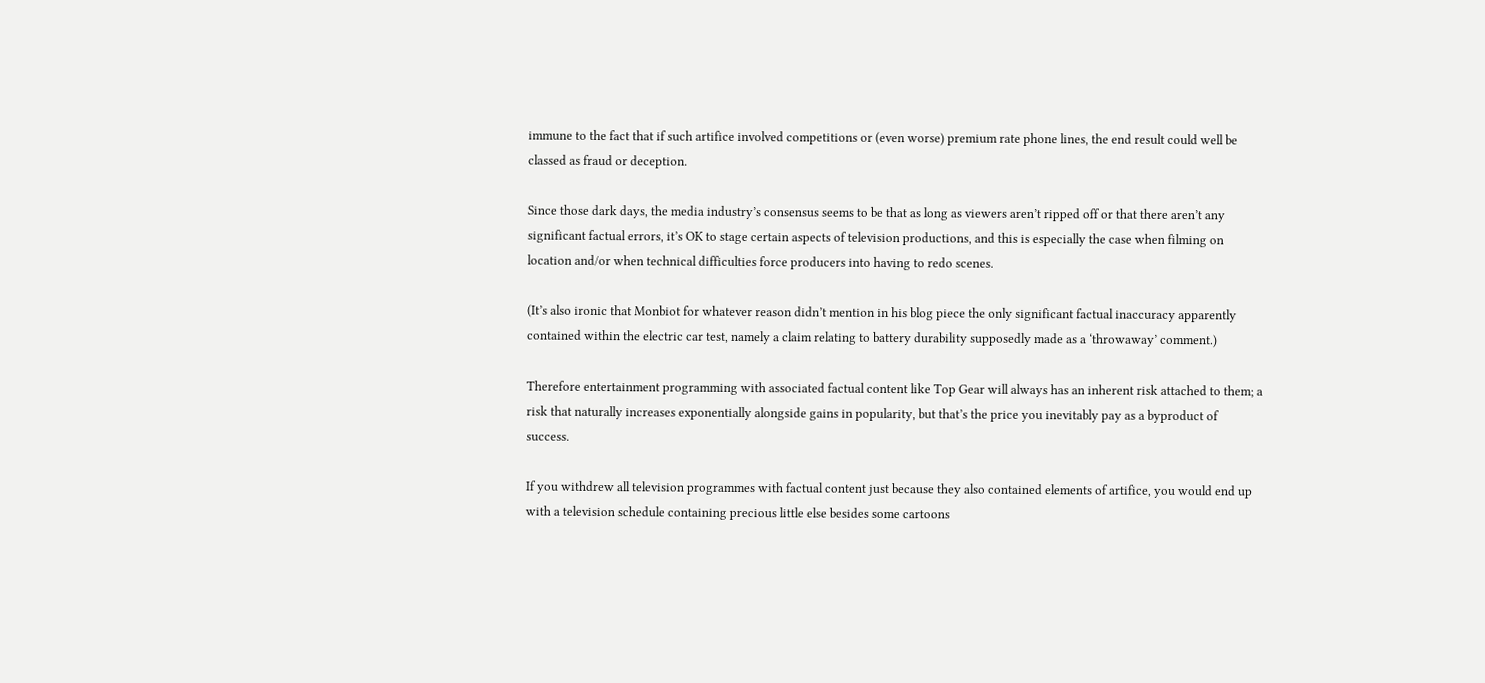immune to the fact that if such artifice involved competitions or (even worse) premium rate phone lines, the end result could well be classed as fraud or deception.

Since those dark days, the media industry’s consensus seems to be that as long as viewers aren’t ripped off or that there aren’t any significant factual errors, it’s OK to stage certain aspects of television productions, and this is especially the case when filming on location and/or when technical difficulties force producers into having to redo scenes.

(It’s also ironic that Monbiot for whatever reason didn’t mention in his blog piece the only significant factual inaccuracy apparently contained within the electric car test, namely a claim relating to battery durability supposedly made as a ‘throwaway’ comment.)

Therefore entertainment programming with associated factual content like Top Gear will always has an inherent risk attached to them; a risk that naturally increases exponentially alongside gains in popularity, but that’s the price you inevitably pay as a byproduct of success.

If you withdrew all television programmes with factual content just because they also contained elements of artifice, you would end up with a television schedule containing precious little else besides some cartoons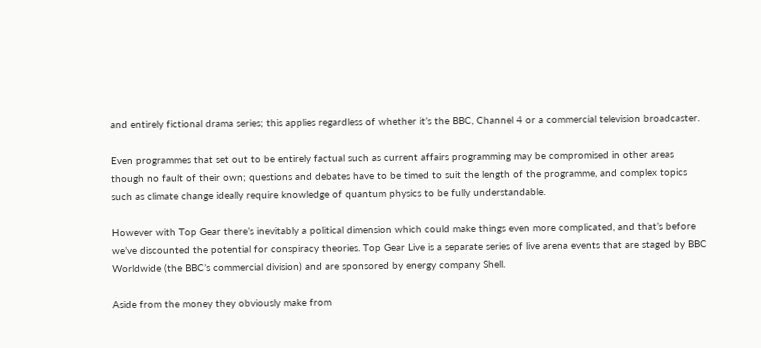and entirely fictional drama series; this applies regardless of whether it’s the BBC, Channel 4 or a commercial television broadcaster.

Even programmes that set out to be entirely factual such as current affairs programming may be compromised in other areas though no fault of their own; questions and debates have to be timed to suit the length of the programme, and complex topics such as climate change ideally require knowledge of quantum physics to be fully understandable.

However with Top Gear there’s inevitably a political dimension which could make things even more complicated, and that’s before we’ve discounted the potential for conspiracy theories. Top Gear Live is a separate series of live arena events that are staged by BBC Worldwide (the BBC’s commercial division) and are sponsored by energy company Shell.

Aside from the money they obviously make from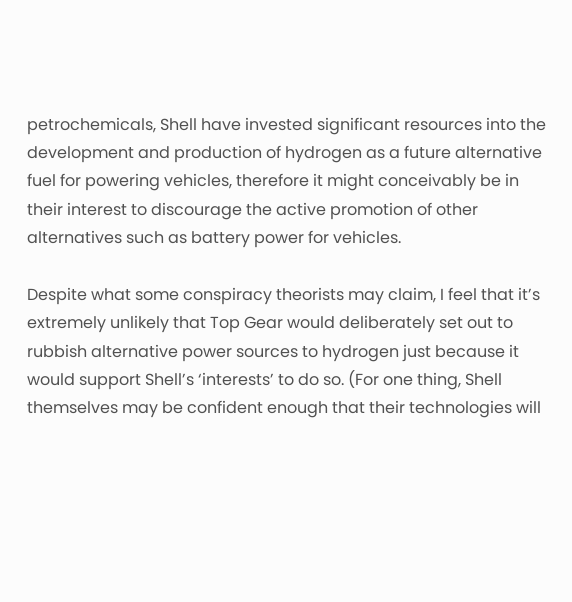petrochemicals, Shell have invested significant resources into the development and production of hydrogen as a future alternative fuel for powering vehicles, therefore it might conceivably be in their interest to discourage the active promotion of other alternatives such as battery power for vehicles.

Despite what some conspiracy theorists may claim, I feel that it’s extremely unlikely that Top Gear would deliberately set out to rubbish alternative power sources to hydrogen just because it would support Shell’s ‘interests’ to do so. (For one thing, Shell themselves may be confident enough that their technologies will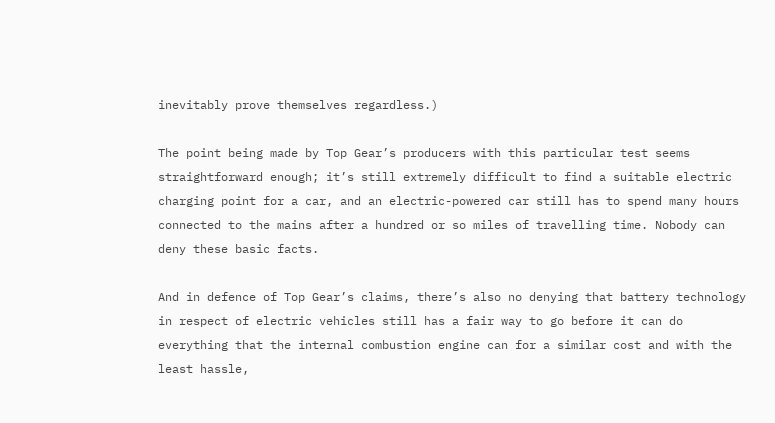inevitably prove themselves regardless.)

The point being made by Top Gear’s producers with this particular test seems straightforward enough; it’s still extremely difficult to find a suitable electric charging point for a car, and an electric-powered car still has to spend many hours connected to the mains after a hundred or so miles of travelling time. Nobody can deny these basic facts.

And in defence of Top Gear’s claims, there’s also no denying that battery technology in respect of electric vehicles still has a fair way to go before it can do everything that the internal combustion engine can for a similar cost and with the least hassle,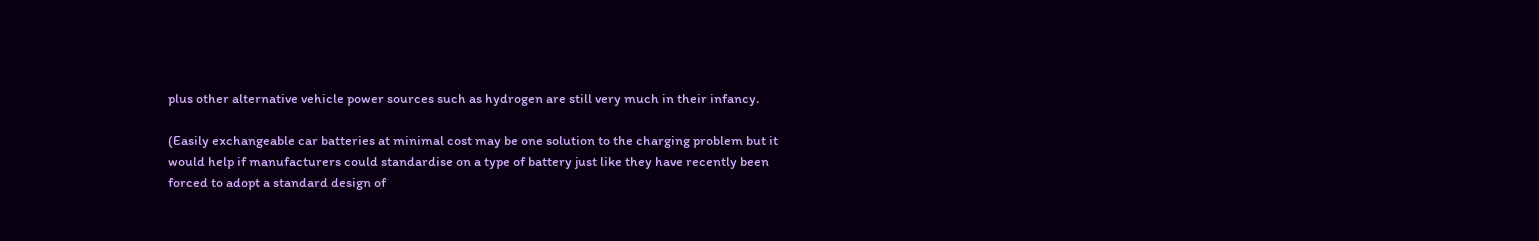plus other alternative vehicle power sources such as hydrogen are still very much in their infancy.

(Easily exchangeable car batteries at minimal cost may be one solution to the charging problem but it would help if manufacturers could standardise on a type of battery just like they have recently been forced to adopt a standard design of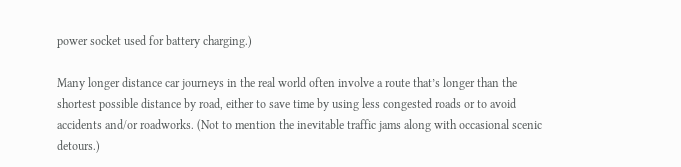power socket used for battery charging.)

Many longer distance car journeys in the real world often involve a route that’s longer than the shortest possible distance by road, either to save time by using less congested roads or to avoid accidents and/or roadworks. (Not to mention the inevitable traffic jams along with occasional scenic detours.)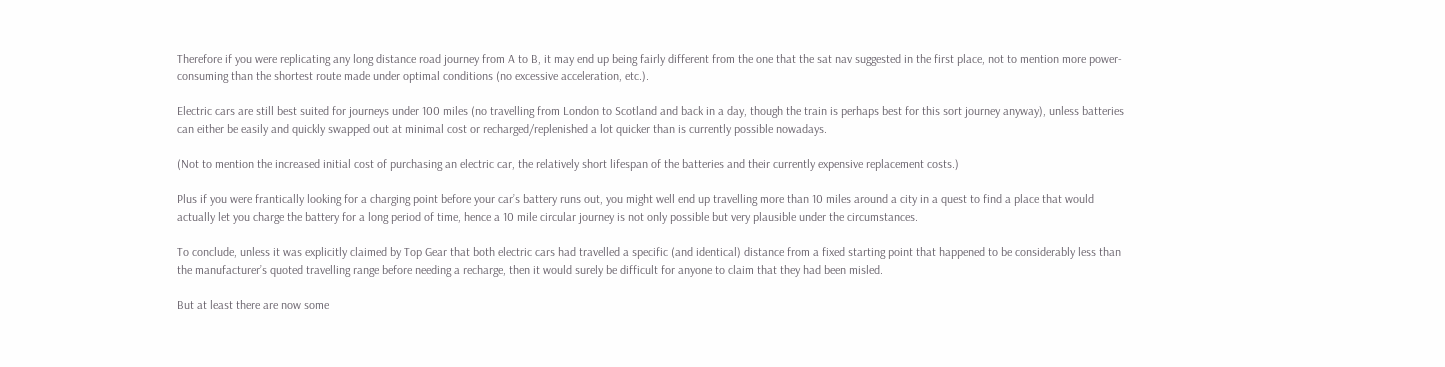Therefore if you were replicating any long distance road journey from A to B, it may end up being fairly different from the one that the sat nav suggested in the first place, not to mention more power-consuming than the shortest route made under optimal conditions (no excessive acceleration, etc.).

Electric cars are still best suited for journeys under 100 miles (no travelling from London to Scotland and back in a day, though the train is perhaps best for this sort journey anyway), unless batteries can either be easily and quickly swapped out at minimal cost or recharged/replenished a lot quicker than is currently possible nowadays.

(Not to mention the increased initial cost of purchasing an electric car, the relatively short lifespan of the batteries and their currently expensive replacement costs.)

Plus if you were frantically looking for a charging point before your car’s battery runs out, you might well end up travelling more than 10 miles around a city in a quest to find a place that would actually let you charge the battery for a long period of time, hence a 10 mile circular journey is not only possible but very plausible under the circumstances.

To conclude, unless it was explicitly claimed by Top Gear that both electric cars had travelled a specific (and identical) distance from a fixed starting point that happened to be considerably less than the manufacturer’s quoted travelling range before needing a recharge, then it would surely be difficult for anyone to claim that they had been misled.

But at least there are now some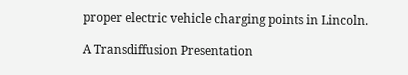proper electric vehicle charging points in Lincoln.

A Transdiffusion Presentation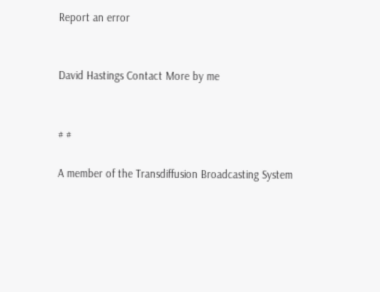Report an error


David Hastings Contact More by me


# #

A member of the Transdiffusion Broadcasting System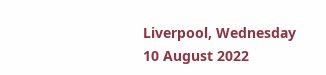Liverpool, Wednesday 10 August 2022